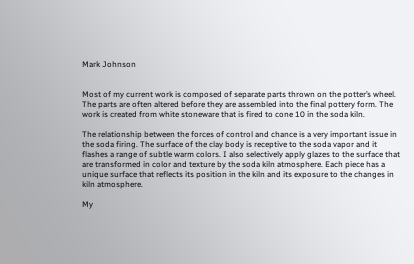Mark Johnson


Most of my current work is composed of separate parts thrown on the potter’s wheel. The parts are often altered before they are assembled into the final pottery form. The work is created from white stoneware that is fired to cone 10 in the soda kiln.

The relationship between the forces of control and chance is a very important issue in the soda firing. The surface of the clay body is receptive to the soda vapor and it flashes a range of subtle warm colors. I also selectively apply glazes to the surface that are transformed in color and texture by the soda kiln atmosphere. Each piece has a unique surface that reflects its position in the kiln and its exposure to the changes in kiln atmosphere.

My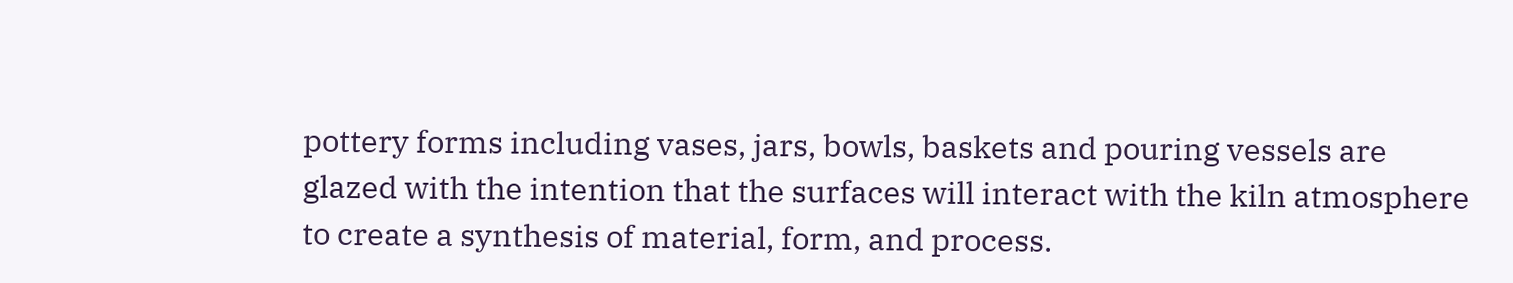pottery forms including vases, jars, bowls, baskets and pouring vessels are glazed with the intention that the surfaces will interact with the kiln atmosphere to create a synthesis of material, form, and process.